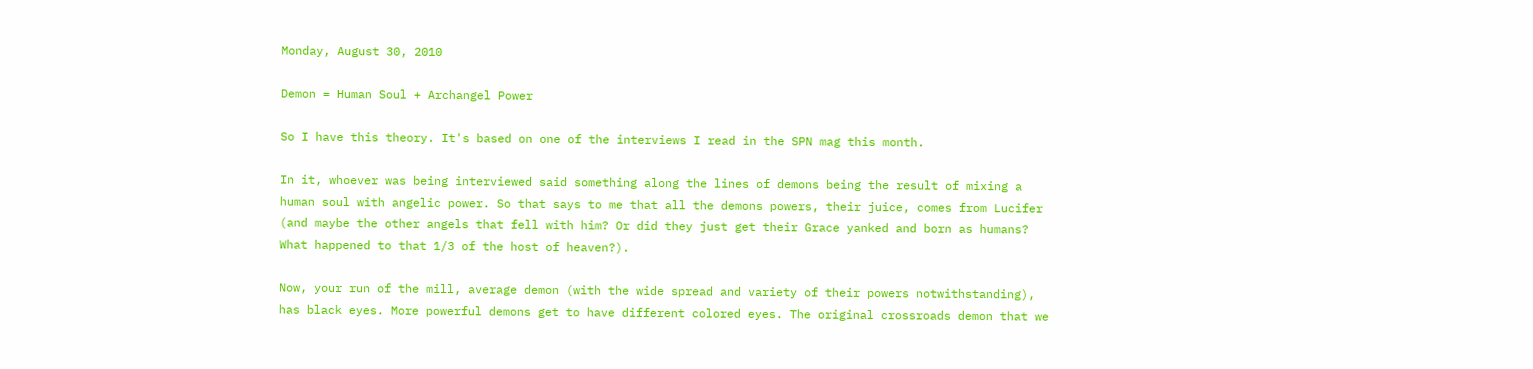Monday, August 30, 2010

Demon = Human Soul + Archangel Power

So I have this theory. It's based on one of the interviews I read in the SPN mag this month.

In it, whoever was being interviewed said something along the lines of demons being the result of mixing a human soul with angelic power. So that says to me that all the demons powers, their juice, comes from Lucifer (and maybe the other angels that fell with him? Or did they just get their Grace yanked and born as humans? What happened to that 1/3 of the host of heaven?).

Now, your run of the mill, average demon (with the wide spread and variety of their powers notwithstanding), has black eyes. More powerful demons get to have different colored eyes. The original crossroads demon that we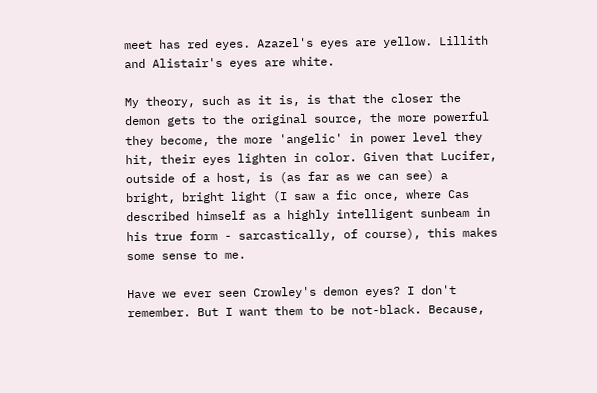meet has red eyes. Azazel's eyes are yellow. Lillith and Alistair's eyes are white.

My theory, such as it is, is that the closer the demon gets to the original source, the more powerful they become, the more 'angelic' in power level they hit, their eyes lighten in color. Given that Lucifer, outside of a host, is (as far as we can see) a bright, bright light (I saw a fic once, where Cas described himself as a highly intelligent sunbeam in his true form - sarcastically, of course), this makes some sense to me.

Have we ever seen Crowley's demon eyes? I don't remember. But I want them to be not-black. Because,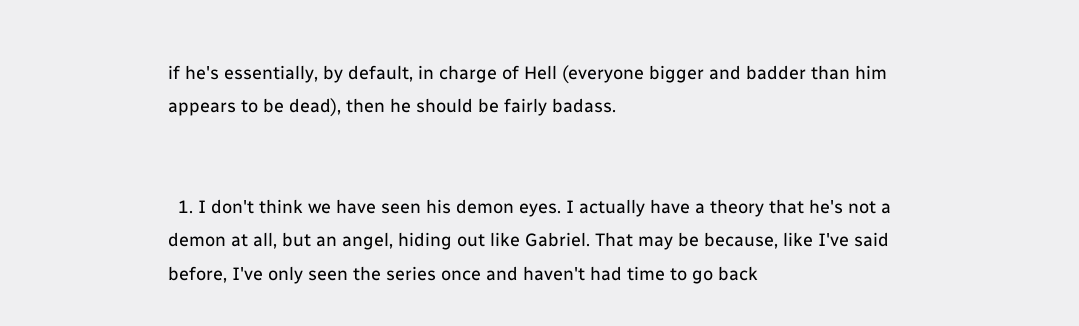if he's essentially, by default, in charge of Hell (everyone bigger and badder than him appears to be dead), then he should be fairly badass.


  1. I don't think we have seen his demon eyes. I actually have a theory that he's not a demon at all, but an angel, hiding out like Gabriel. That may be because, like I've said before, I've only seen the series once and haven't had time to go back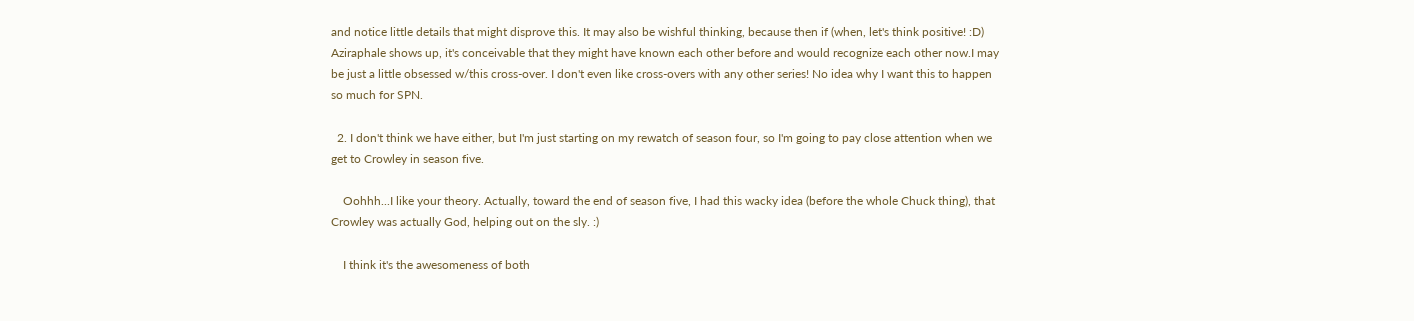and notice little details that might disprove this. It may also be wishful thinking, because then if (when, let's think positive! :D) Aziraphale shows up, it's conceivable that they might have known each other before and would recognize each other now.I may be just a little obsessed w/this cross-over. I don't even like cross-overs with any other series! No idea why I want this to happen so much for SPN.

  2. I don't think we have either, but I'm just starting on my rewatch of season four, so I'm going to pay close attention when we get to Crowley in season five.

    Oohhh...I like your theory. Actually, toward the end of season five, I had this wacky idea (before the whole Chuck thing), that Crowley was actually God, helping out on the sly. :)

    I think it's the awesomeness of both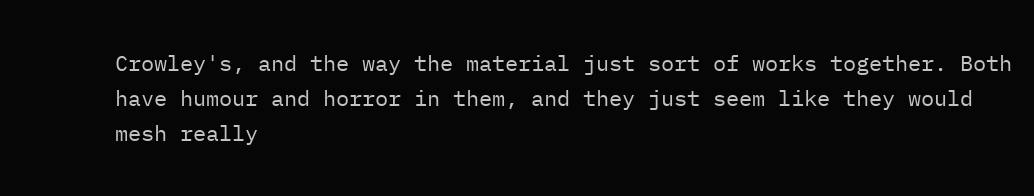Crowley's, and the way the material just sort of works together. Both have humour and horror in them, and they just seem like they would mesh really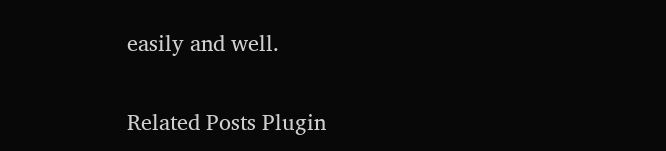easily and well.


Related Posts Plugin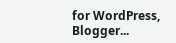for WordPress, Blogger...